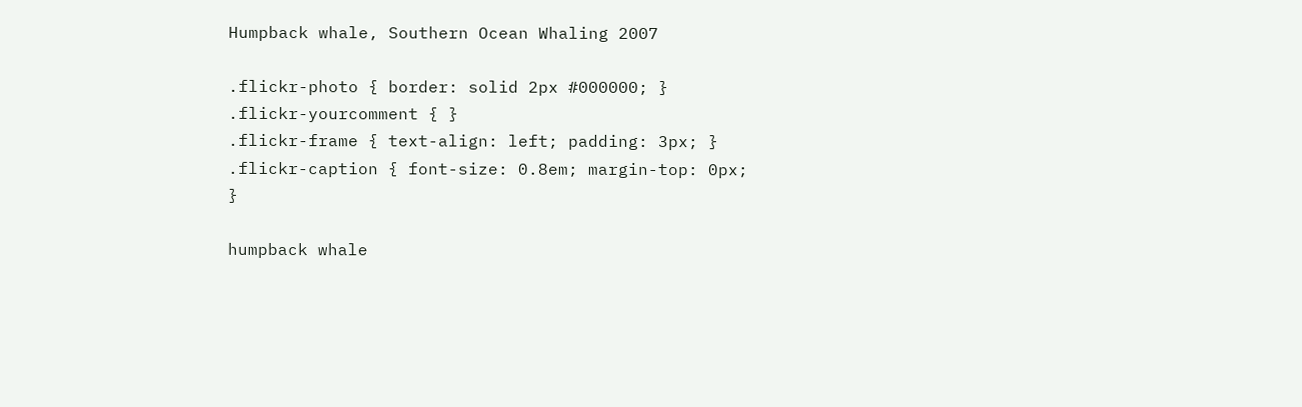Humpback whale, Southern Ocean Whaling 2007

.flickr-photo { border: solid 2px #000000; }
.flickr-yourcomment { }
.flickr-frame { text-align: left; padding: 3px; }
.flickr-caption { font-size: 0.8em; margin-top: 0px; }

humpback whale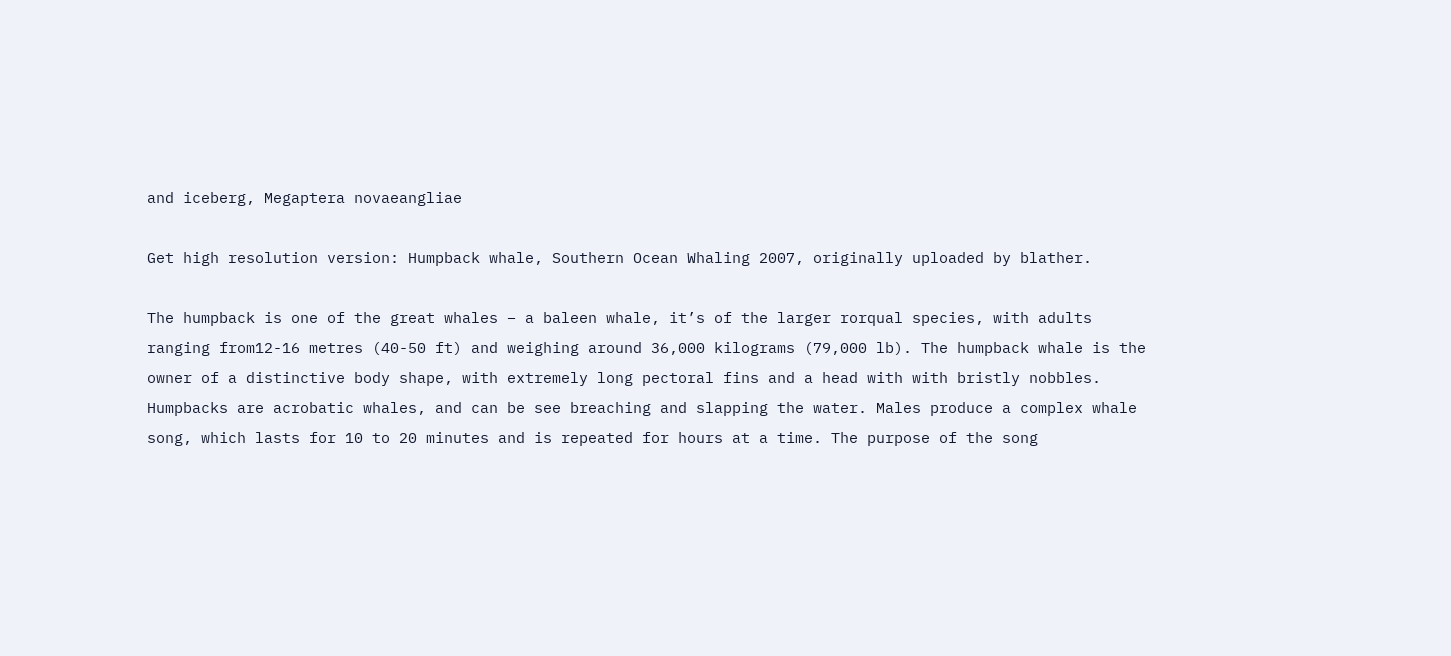and iceberg, Megaptera novaeangliae

Get high resolution version: Humpback whale, Southern Ocean Whaling 2007, originally uploaded by blather.

The humpback is one of the great whales – a baleen whale, it’s of the larger rorqual species, with adults ranging from12-16 metres (40-50 ft) and weighing around 36,000 kilograms (79,000 lb). The humpback whale is the owner of a distinctive body shape, with extremely long pectoral fins and a head with with bristly nobbles. Humpbacks are acrobatic whales, and can be see breaching and slapping the water. Males produce a complex whale song, which lasts for 10 to 20 minutes and is repeated for hours at a time. The purpose of the song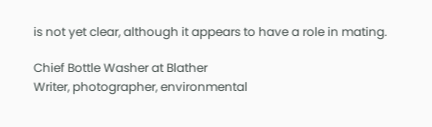is not yet clear, although it appears to have a role in mating.

Chief Bottle Washer at Blather
Writer, photographer, environmental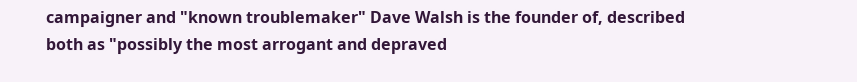campaigner and "known troublemaker" Dave Walsh is the founder of, described both as "possibly the most arrogant and depraved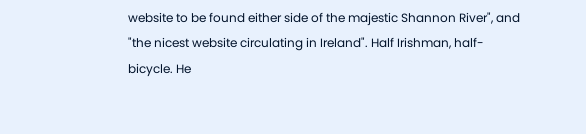website to be found either side of the majestic Shannon River", and "the nicest website circulating in Ireland". Half Irishman, half-bicycle. He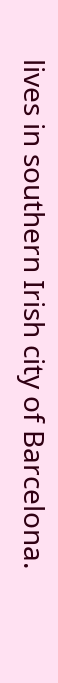lives in southern Irish city of Barcelona.